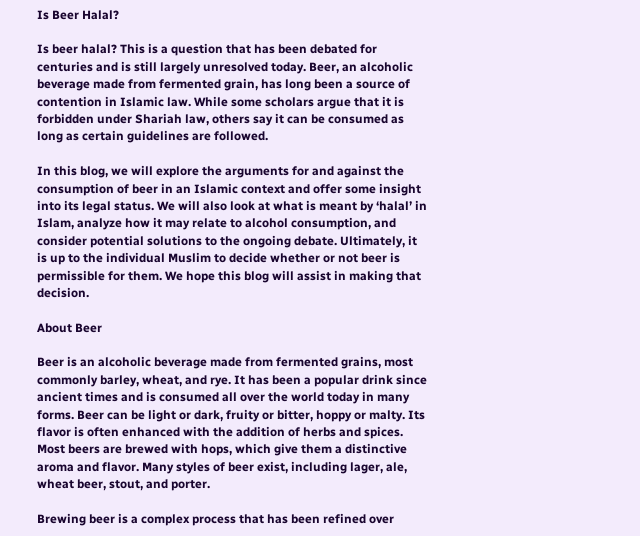Is Beer Halal?

Is beer halal? This is a question that has been debated for centuries and is still largely unresolved today. Beer, an alcoholic beverage made from fermented grain, has long been a source of contention in Islamic law. While some scholars argue that it is forbidden under Shariah law, others say it can be consumed as long as certain guidelines are followed.

In this blog, we will explore the arguments for and against the consumption of beer in an Islamic context and offer some insight into its legal status. We will also look at what is meant by ‘halal’ in Islam, analyze how it may relate to alcohol consumption, and consider potential solutions to the ongoing debate. Ultimately, it is up to the individual Muslim to decide whether or not beer is permissible for them. We hope this blog will assist in making that decision.

About Beer

Beer is an alcoholic beverage made from fermented grains, most commonly barley, wheat, and rye. It has been a popular drink since ancient times and is consumed all over the world today in many forms. Beer can be light or dark, fruity or bitter, hoppy or malty. Its flavor is often enhanced with the addition of herbs and spices. Most beers are brewed with hops, which give them a distinctive aroma and flavor. Many styles of beer exist, including lager, ale, wheat beer, stout, and porter.

Brewing beer is a complex process that has been refined over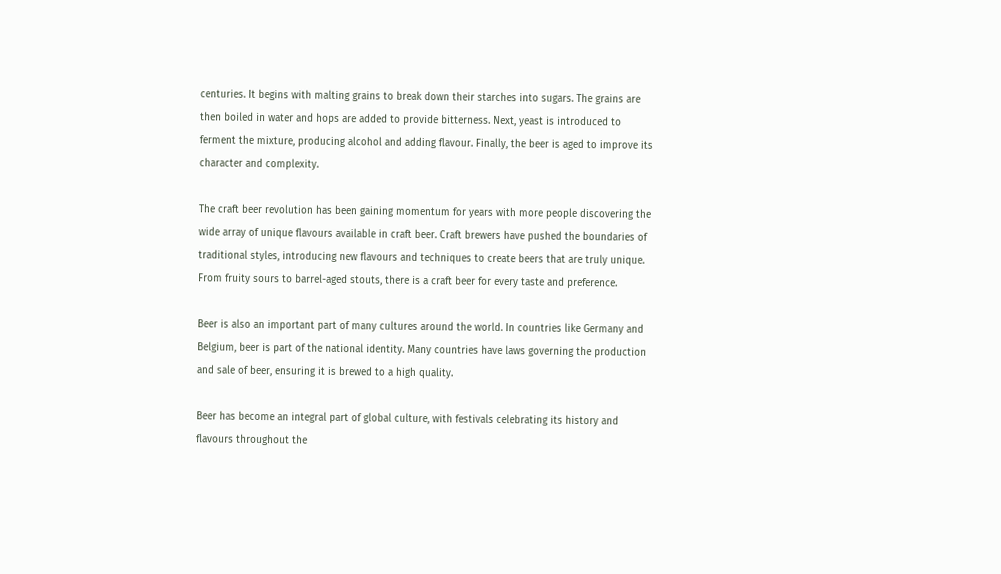centuries. It begins with malting grains to break down their starches into sugars. The grains are then boiled in water and hops are added to provide bitterness. Next, yeast is introduced to ferment the mixture, producing alcohol and adding flavour. Finally, the beer is aged to improve its character and complexity.

The craft beer revolution has been gaining momentum for years with more people discovering the wide array of unique flavours available in craft beer. Craft brewers have pushed the boundaries of traditional styles, introducing new flavours and techniques to create beers that are truly unique. From fruity sours to barrel-aged stouts, there is a craft beer for every taste and preference.

Beer is also an important part of many cultures around the world. In countries like Germany and Belgium, beer is part of the national identity. Many countries have laws governing the production and sale of beer, ensuring it is brewed to a high quality.

Beer has become an integral part of global culture, with festivals celebrating its history and flavours throughout the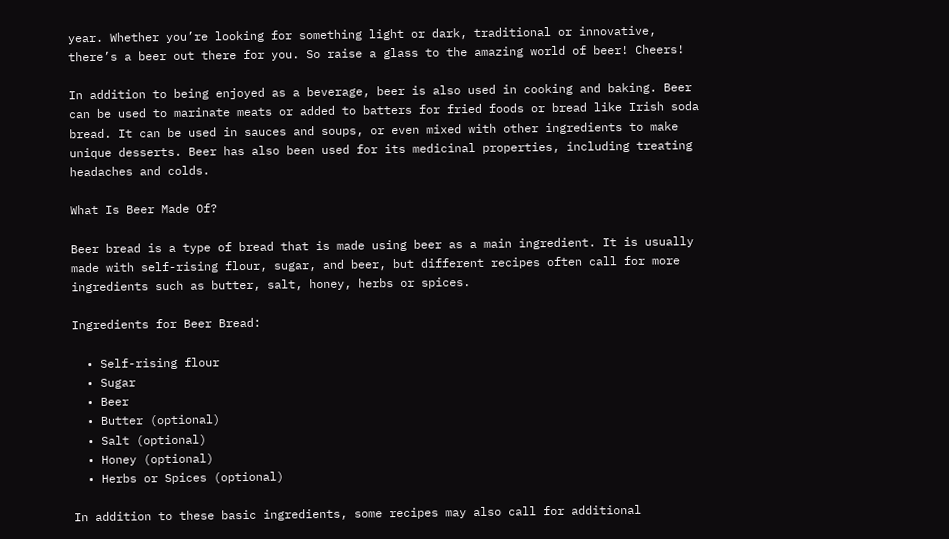year. Whether you’re looking for something light or dark, traditional or innovative, there’s a beer out there for you. So raise a glass to the amazing world of beer! Cheers!

In addition to being enjoyed as a beverage, beer is also used in cooking and baking. Beer can be used to marinate meats or added to batters for fried foods or bread like Irish soda bread. It can be used in sauces and soups, or even mixed with other ingredients to make unique desserts. Beer has also been used for its medicinal properties, including treating headaches and colds.

What Is Beer Made Of?

Beer bread is a type of bread that is made using beer as a main ingredient. It is usually made with self-rising flour, sugar, and beer, but different recipes often call for more ingredients such as butter, salt, honey, herbs or spices.

Ingredients for Beer Bread:

  • Self-rising flour
  • Sugar
  • Beer
  • Butter (optional)
  • Salt (optional)
  • Honey (optional)
  • Herbs or Spices (optional)

In addition to these basic ingredients, some recipes may also call for additional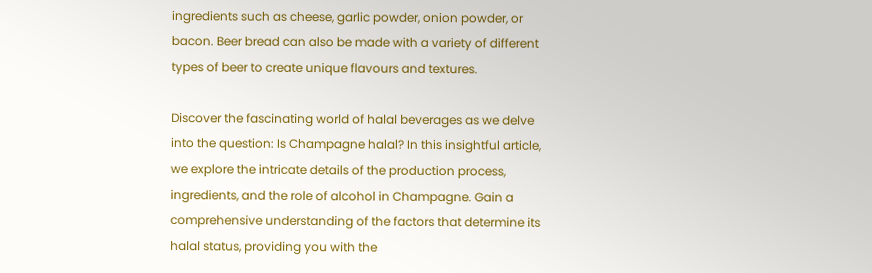ingredients such as cheese, garlic powder, onion powder, or bacon. Beer bread can also be made with a variety of different types of beer to create unique flavours and textures.

Discover the fascinating world of halal beverages as we delve into the question: Is Champagne halal? In this insightful article, we explore the intricate details of the production process, ingredients, and the role of alcohol in Champagne. Gain a comprehensive understanding of the factors that determine its halal status, providing you with the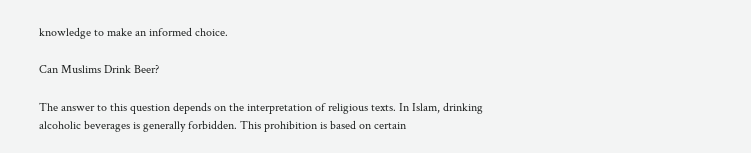knowledge to make an informed choice.

Can Muslims Drink Beer?

The answer to this question depends on the interpretation of religious texts. In Islam, drinking alcoholic beverages is generally forbidden. This prohibition is based on certain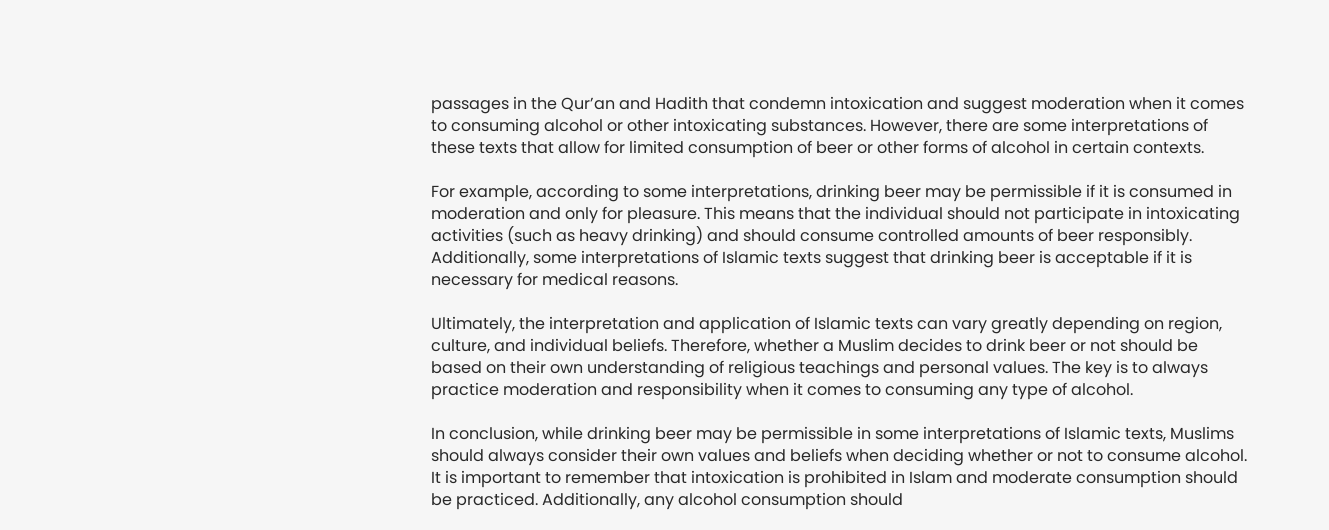passages in the Qur’an and Hadith that condemn intoxication and suggest moderation when it comes to consuming alcohol or other intoxicating substances. However, there are some interpretations of these texts that allow for limited consumption of beer or other forms of alcohol in certain contexts.

For example, according to some interpretations, drinking beer may be permissible if it is consumed in moderation and only for pleasure. This means that the individual should not participate in intoxicating activities (such as heavy drinking) and should consume controlled amounts of beer responsibly. Additionally, some interpretations of Islamic texts suggest that drinking beer is acceptable if it is necessary for medical reasons.

Ultimately, the interpretation and application of Islamic texts can vary greatly depending on region, culture, and individual beliefs. Therefore, whether a Muslim decides to drink beer or not should be based on their own understanding of religious teachings and personal values. The key is to always practice moderation and responsibility when it comes to consuming any type of alcohol.

In conclusion, while drinking beer may be permissible in some interpretations of Islamic texts, Muslims should always consider their own values and beliefs when deciding whether or not to consume alcohol. It is important to remember that intoxication is prohibited in Islam and moderate consumption should be practiced. Additionally, any alcohol consumption should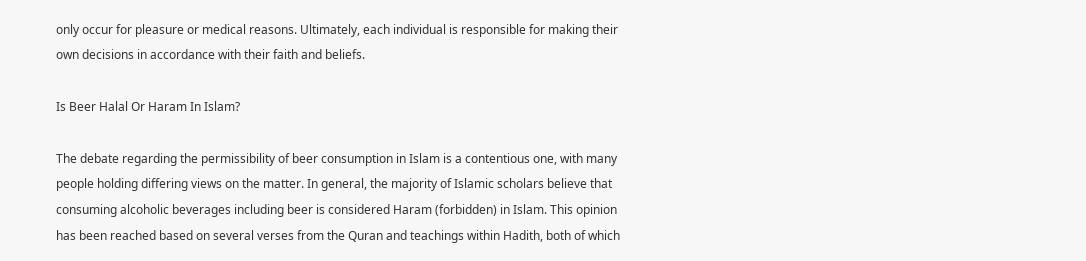only occur for pleasure or medical reasons. Ultimately, each individual is responsible for making their own decisions in accordance with their faith and beliefs.

Is Beer Halal Or Haram In Islam?

The debate regarding the permissibility of beer consumption in Islam is a contentious one, with many people holding differing views on the matter. In general, the majority of Islamic scholars believe that consuming alcoholic beverages including beer is considered Haram (forbidden) in Islam. This opinion has been reached based on several verses from the Quran and teachings within Hadith, both of which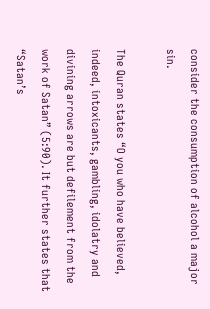consider the consumption of alcohol a major sin.

The Quran states “O you who have believed, indeed, intoxicants, gambling, idolatry and divining arrows are but defilement from the work of Satan” (5:90). It further states that “Satan’s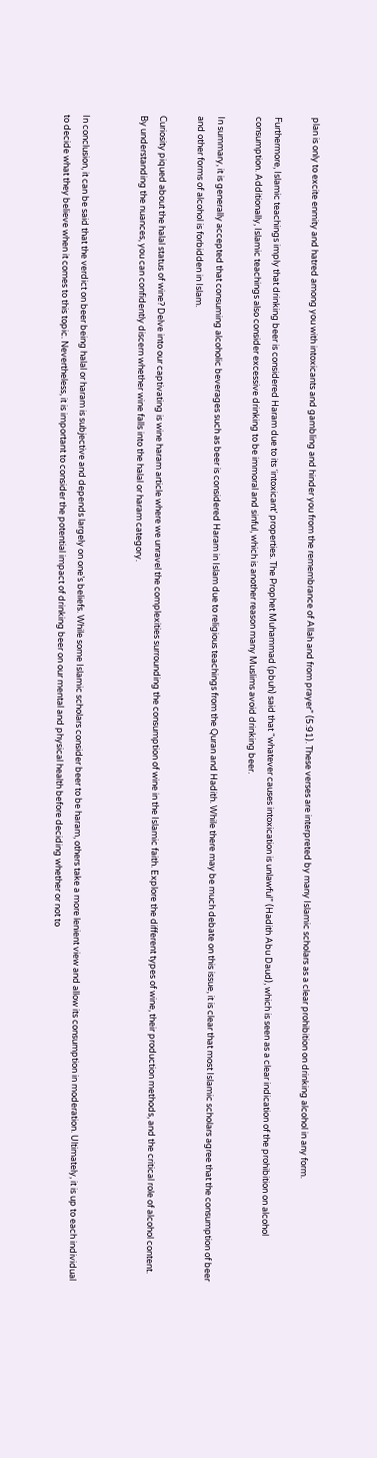plan is only to excite enmity and hatred among you with intoxicants and gambling and hinder you from the remembrance of Allah and from prayer” (5:91). These verses are interpreted by many Islamic scholars as a clear prohibition on drinking alcohol in any form.

Furthermore, Islamic teachings imply that drinking beer is considered Haram due to its ‘intoxicant’ properties. The Prophet Muhammad (pbuh) said that “whatever causes intoxication is unlawful” (Hadith Abu Daud), which is seen as a clear indication of the prohibition on alcohol consumption. Additionally, Islamic teachings also consider excessive drinking to be immoral and sinful, which is another reason many Muslims avoid drinking beer.

In summary, it is generally accepted that consuming alcoholic beverages such as beer is considered Haram in Islam due to religious teachings from the Quran and Hadith. While there may be much debate on this issue, it is clear that most Islamic scholars agree that the consumption of beer and other forms of alcohol is forbidden in Islam.

Curiosity piqued about the halal status of wine? Delve into our captivating is wine haram article where we unravel the complexities surrounding the consumption of wine in the Islamic faith. Explore the different types of wine, their production methods, and the critical role of alcohol content. By understanding the nuances, you can confidently discern whether wine falls into the halal or haram category.


In conclusion, it can be said that the verdict on beer being halal or haram is subjective and depends largely on one’s beliefs. While some Islamic scholars consider beer to be haram, others take a more lenient view and allow its consumption in moderation. Ultimately, it is up to each individual to decide what they believe when it comes to this topic. Nevertheless, it is important to consider the potential impact of drinking beer on our mental and physical health before deciding whether or not to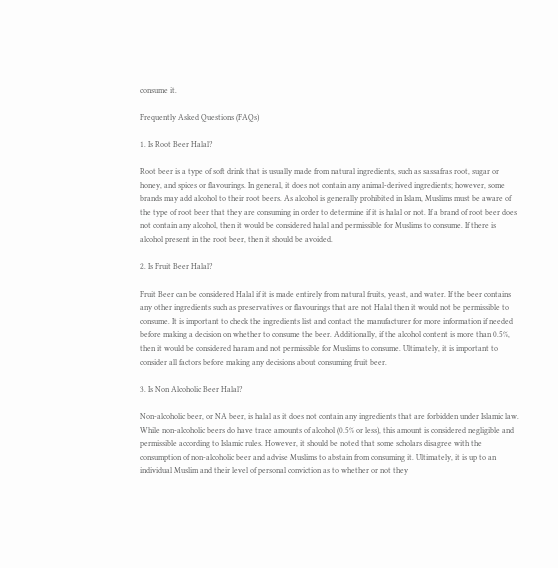consume it.

Frequently Asked Questions (FAQs)

1. Is Root Beer Halal?

Root beer is a type of soft drink that is usually made from natural ingredients, such as sassafras root, sugar or honey, and spices or flavourings. In general, it does not contain any animal-derived ingredients; however, some brands may add alcohol to their root beers. As alcohol is generally prohibited in Islam, Muslims must be aware of the type of root beer that they are consuming in order to determine if it is halal or not. If a brand of root beer does not contain any alcohol, then it would be considered halal and permissible for Muslims to consume. If there is alcohol present in the root beer, then it should be avoided.

2. Is Fruit Beer Halal?

Fruit Beer can be considered Halal if it is made entirely from natural fruits, yeast, and water. If the beer contains any other ingredients such as preservatives or flavourings that are not Halal then it would not be permissible to consume. It is important to check the ingredients list and contact the manufacturer for more information if needed before making a decision on whether to consume the beer. Additionally, if the alcohol content is more than 0.5%, then it would be considered haram and not permissible for Muslims to consume. Ultimately, it is important to consider all factors before making any decisions about consuming fruit beer.

3. Is Non Alcoholic Beer Halal?

Non-alcoholic beer, or NA beer, is halal as it does not contain any ingredients that are forbidden under Islamic law. While non-alcoholic beers do have trace amounts of alcohol (0.5% or less), this amount is considered negligible and permissible according to Islamic rules. However, it should be noted that some scholars disagree with the consumption of non-alcoholic beer and advise Muslims to abstain from consuming it. Ultimately, it is up to an individual Muslim and their level of personal conviction as to whether or not they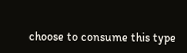choose to consume this type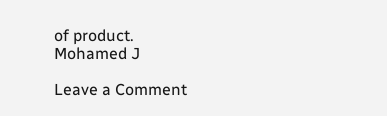of product.
Mohamed J

Leave a Comment